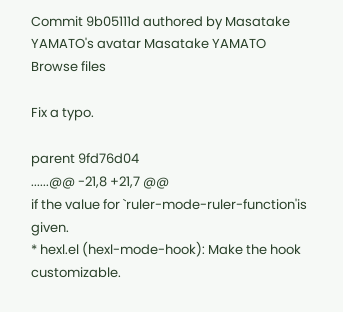Commit 9b05111d authored by Masatake YAMATO's avatar Masatake YAMATO
Browse files

Fix a typo.

parent 9fd76d04
......@@ -21,8 +21,7 @@
if the value for `ruler-mode-ruler-function'is given.
* hexl.el (hexl-mode-hook): Make the hook customizable.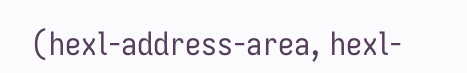(hexl-address-area, hexl-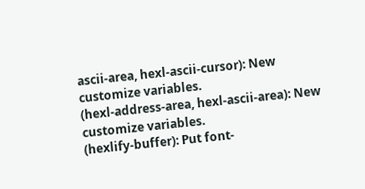ascii-area, hexl-ascii-cursor): New
customize variables.
(hexl-address-area, hexl-ascii-area): New customize variables.
(hexlify-buffer): Put font-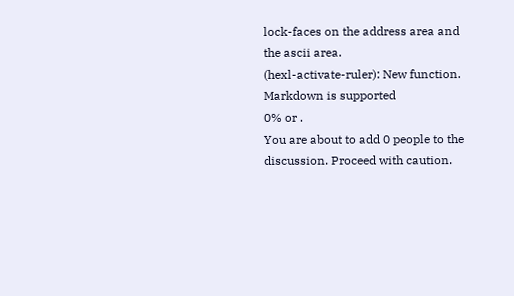lock-faces on the address area and
the ascii area.
(hexl-activate-ruler): New function.
Markdown is supported
0% or .
You are about to add 0 people to the discussion. Proceed with caution.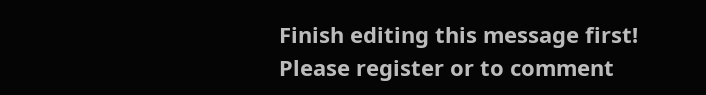Finish editing this message first!
Please register or to comment